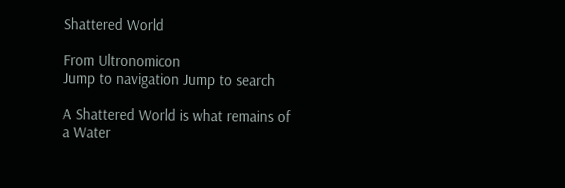Shattered World

From Ultronomicon
Jump to navigation Jump to search

A Shattered World is what remains of a Water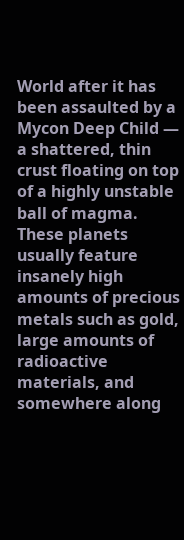World after it has been assaulted by a Mycon Deep Child — a shattered, thin crust floating on top of a highly unstable ball of magma. These planets usually feature insanely high amounts of precious metals such as gold, large amounts of radioactive materials, and somewhere along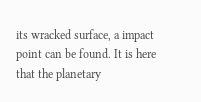its wracked surface, a impact point can be found. It is here that the planetary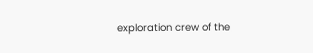exploration crew of the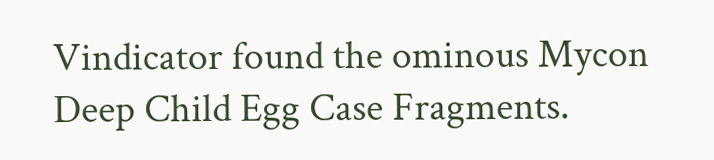Vindicator found the ominous Mycon Deep Child Egg Case Fragments.